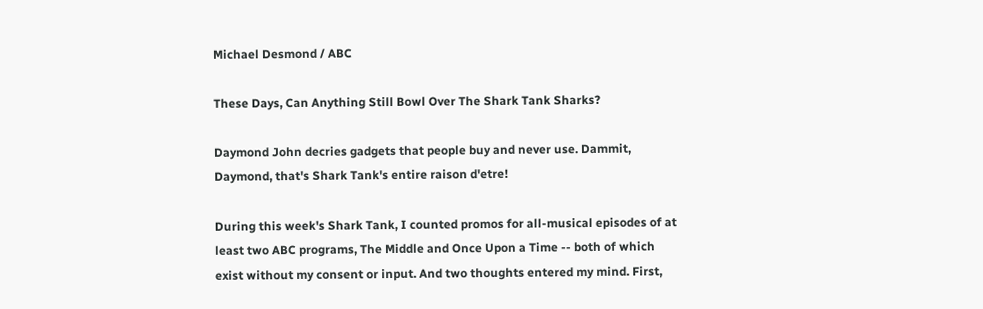Michael Desmond / ABC

These Days, Can Anything Still Bowl Over The Shark Tank Sharks?

Daymond John decries gadgets that people buy and never use. Dammit, Daymond, that's Shark Tank's entire raison d'etre!

During this week's Shark Tank, I counted promos for all-musical episodes of at least two ABC programs, The Middle and Once Upon a Time -- both of which exist without my consent or input. And two thoughts entered my mind. First,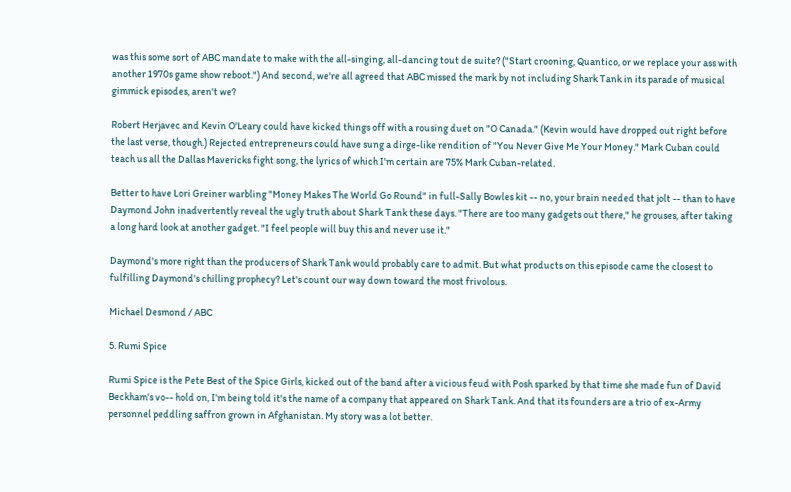was this some sort of ABC mandate to make with the all-singing, all-dancing tout de suite? ("Start crooning, Quantico, or we replace your ass with another 1970s game show reboot.") And second, we're all agreed that ABC missed the mark by not including Shark Tank in its parade of musical gimmick episodes, aren't we?

Robert Herjavec and Kevin O'Leary could have kicked things off with a rousing duet on "O Canada." (Kevin would have dropped out right before the last verse, though.) Rejected entrepreneurs could have sung a dirge-like rendition of "You Never Give Me Your Money." Mark Cuban could teach us all the Dallas Mavericks fight song, the lyrics of which I'm certain are 75% Mark Cuban-related.

Better to have Lori Greiner warbling "Money Makes The World Go Round" in full-Sally Bowles kit -- no, your brain needed that jolt -- than to have Daymond John inadvertently reveal the ugly truth about Shark Tank these days. "There are too many gadgets out there," he grouses, after taking a long hard look at another gadget. "I feel people will buy this and never use it."

Daymond's more right than the producers of Shark Tank would probably care to admit. But what products on this episode came the closest to fulfilling Daymond's chilling prophecy? Let's count our way down toward the most frivolous.

Michael Desmond / ABC

5. Rumi Spice

Rumi Spice is the Pete Best of the Spice Girls, kicked out of the band after a vicious feud with Posh sparked by that time she made fun of David Beckham's vo-- hold on, I'm being told it's the name of a company that appeared on Shark Tank. And that its founders are a trio of ex-Army personnel peddling saffron grown in Afghanistan. My story was a lot better.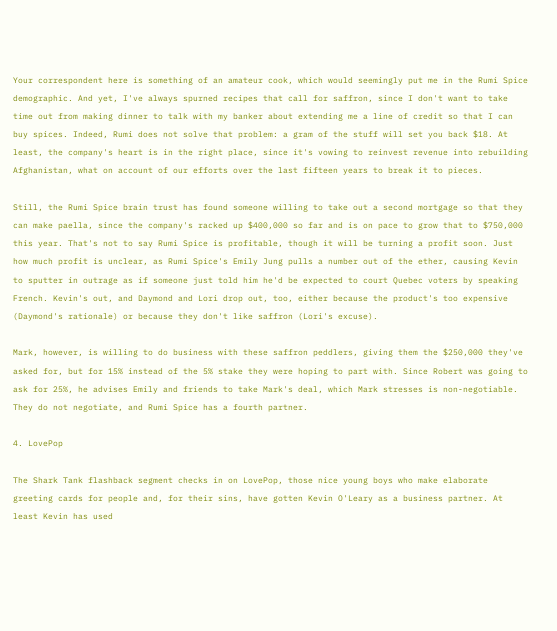Your correspondent here is something of an amateur cook, which would seemingly put me in the Rumi Spice demographic. And yet, I've always spurned recipes that call for saffron, since I don't want to take time out from making dinner to talk with my banker about extending me a line of credit so that I can buy spices. Indeed, Rumi does not solve that problem: a gram of the stuff will set you back $18. At least, the company's heart is in the right place, since it's vowing to reinvest revenue into rebuilding Afghanistan, what on account of our efforts over the last fifteen years to break it to pieces.

Still, the Rumi Spice brain trust has found someone willing to take out a second mortgage so that they can make paella, since the company's racked up $400,000 so far and is on pace to grow that to $750,000 this year. That's not to say Rumi Spice is profitable, though it will be turning a profit soon. Just how much profit is unclear, as Rumi Spice's Emily Jung pulls a number out of the ether, causing Kevin to sputter in outrage as if someone just told him he'd be expected to court Quebec voters by speaking French. Kevin's out, and Daymond and Lori drop out, too, either because the product's too expensive (Daymond's rationale) or because they don't like saffron (Lori's excuse).

Mark, however, is willing to do business with these saffron peddlers, giving them the $250,000 they've asked for, but for 15% instead of the 5% stake they were hoping to part with. Since Robert was going to ask for 25%, he advises Emily and friends to take Mark's deal, which Mark stresses is non-negotiable. They do not negotiate, and Rumi Spice has a fourth partner.

4. LovePop

The Shark Tank flashback segment checks in on LovePop, those nice young boys who make elaborate greeting cards for people and, for their sins, have gotten Kevin O'Leary as a business partner. At least Kevin has used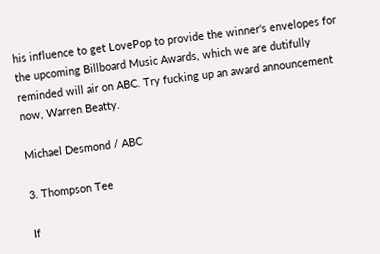his influence to get LovePop to provide the winner's envelopes for the upcoming Billboard Music Awards, which we are dutifully reminded will air on ABC. Try fucking up an award announcement now, Warren Beatty.

Michael Desmond / ABC

3. Thompson Tee

If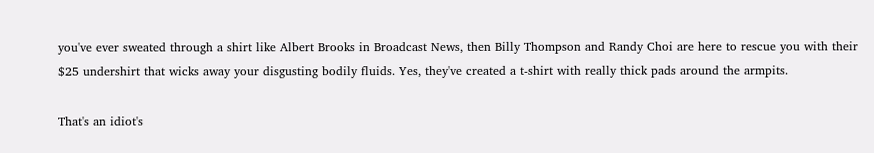you've ever sweated through a shirt like Albert Brooks in Broadcast News, then Billy Thompson and Randy Choi are here to rescue you with their $25 undershirt that wicks away your disgusting bodily fluids. Yes, they've created a t-shirt with really thick pads around the armpits.

That's an idiot's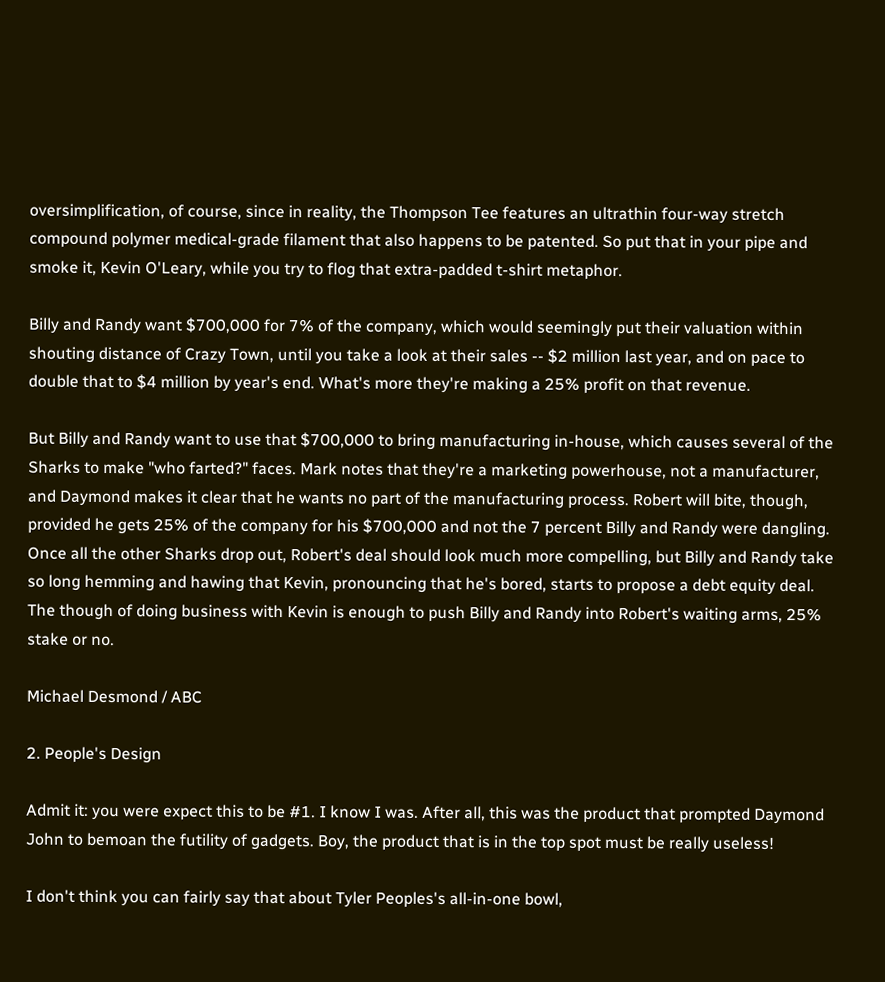oversimplification, of course, since in reality, the Thompson Tee features an ultrathin four-way stretch compound polymer medical-grade filament that also happens to be patented. So put that in your pipe and smoke it, Kevin O'Leary, while you try to flog that extra-padded t-shirt metaphor.

Billy and Randy want $700,000 for 7% of the company, which would seemingly put their valuation within shouting distance of Crazy Town, until you take a look at their sales -- $2 million last year, and on pace to double that to $4 million by year's end. What's more they're making a 25% profit on that revenue.

But Billy and Randy want to use that $700,000 to bring manufacturing in-house, which causes several of the Sharks to make "who farted?" faces. Mark notes that they're a marketing powerhouse, not a manufacturer, and Daymond makes it clear that he wants no part of the manufacturing process. Robert will bite, though, provided he gets 25% of the company for his $700,000 and not the 7 percent Billy and Randy were dangling. Once all the other Sharks drop out, Robert's deal should look much more compelling, but Billy and Randy take so long hemming and hawing that Kevin, pronouncing that he's bored, starts to propose a debt equity deal. The though of doing business with Kevin is enough to push Billy and Randy into Robert's waiting arms, 25% stake or no.

Michael Desmond / ABC

2. People's Design

Admit it: you were expect this to be #1. I know I was. After all, this was the product that prompted Daymond John to bemoan the futility of gadgets. Boy, the product that is in the top spot must be really useless!

I don't think you can fairly say that about Tyler Peoples's all-in-one bowl,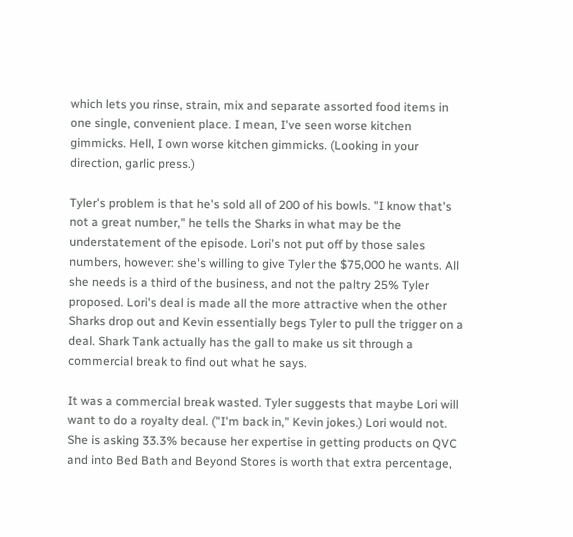which lets you rinse, strain, mix and separate assorted food items in one single, convenient place. I mean, I've seen worse kitchen gimmicks. Hell, I own worse kitchen gimmicks. (Looking in your direction, garlic press.)

Tyler's problem is that he's sold all of 200 of his bowls. "I know that's not a great number," he tells the Sharks in what may be the understatement of the episode. Lori's not put off by those sales numbers, however: she's willing to give Tyler the $75,000 he wants. All she needs is a third of the business, and not the paltry 25% Tyler proposed. Lori's deal is made all the more attractive when the other Sharks drop out and Kevin essentially begs Tyler to pull the trigger on a deal. Shark Tank actually has the gall to make us sit through a commercial break to find out what he says.

It was a commercial break wasted. Tyler suggests that maybe Lori will want to do a royalty deal. ("I'm back in," Kevin jokes.) Lori would not. She is asking 33.3% because her expertise in getting products on QVC and into Bed Bath and Beyond Stores is worth that extra percentage,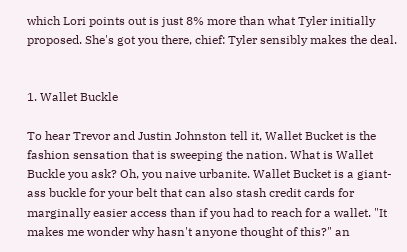which Lori points out is just 8% more than what Tyler initially proposed. She's got you there, chief: Tyler sensibly makes the deal.


1. Wallet Buckle

To hear Trevor and Justin Johnston tell it, Wallet Bucket is the fashion sensation that is sweeping the nation. What is Wallet Buckle you ask? Oh, you naive urbanite. Wallet Bucket is a giant-ass buckle for your belt that can also stash credit cards for marginally easier access than if you had to reach for a wallet. "It makes me wonder why hasn't anyone thought of this?" an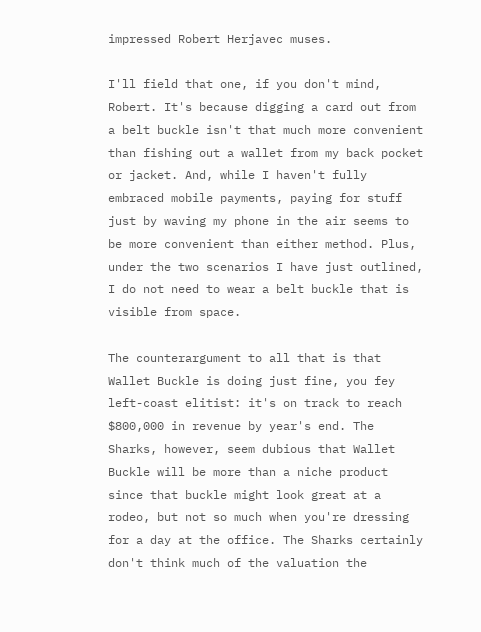impressed Robert Herjavec muses.

I'll field that one, if you don't mind, Robert. It's because digging a card out from a belt buckle isn't that much more convenient than fishing out a wallet from my back pocket or jacket. And, while I haven't fully embraced mobile payments, paying for stuff just by waving my phone in the air seems to be more convenient than either method. Plus, under the two scenarios I have just outlined, I do not need to wear a belt buckle that is visible from space.

The counterargument to all that is that Wallet Buckle is doing just fine, you fey left-coast elitist: it's on track to reach $800,000 in revenue by year's end. The Sharks, however, seem dubious that Wallet Buckle will be more than a niche product since that buckle might look great at a rodeo, but not so much when you're dressing for a day at the office. The Sharks certainly don't think much of the valuation the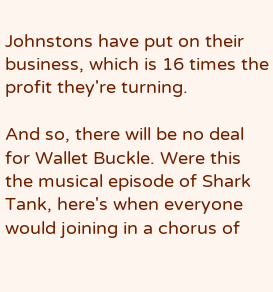Johnstons have put on their business, which is 16 times the profit they're turning.

And so, there will be no deal for Wallet Buckle. Were this the musical episode of Shark Tank, here's when everyone would joining in a chorus of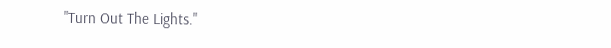"Turn Out The Lights."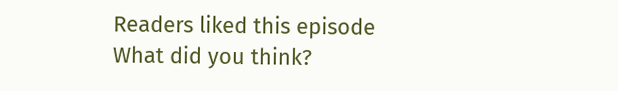Readers liked this episode
What did you think?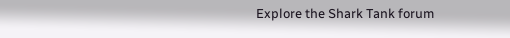Explore the Shark Tank forum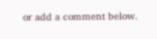or add a comment below.